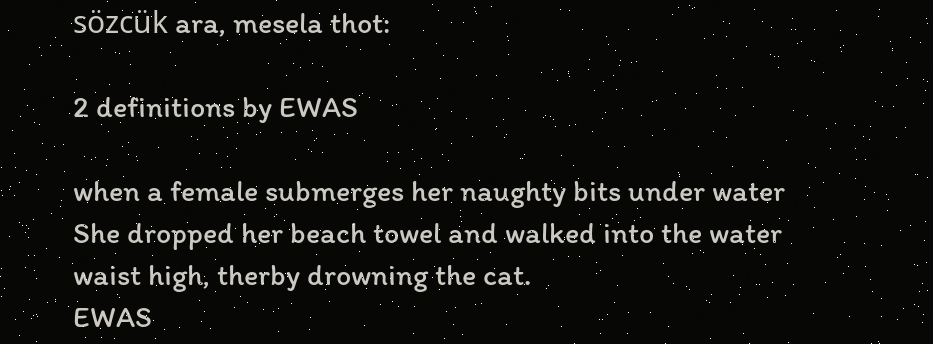sözcük ara, mesela thot:

2 definitions by EWAS

when a female submerges her naughty bits under water
She dropped her beach towel and walked into the water waist high, therby drowning the cat.
EWAS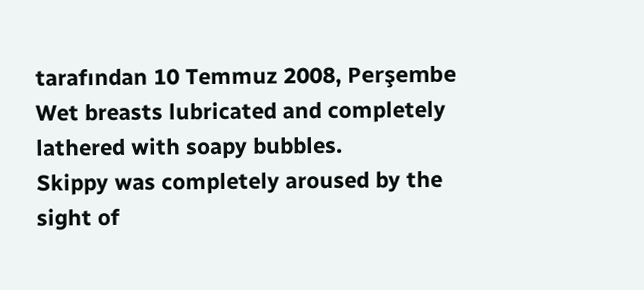tarafından 10 Temmuz 2008, Perşembe
Wet breasts lubricated and completely lathered with soapy bubbles.
Skippy was completely aroused by the sight of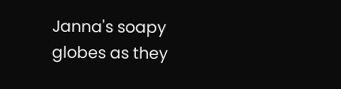Janna's soapy globes as they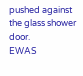pushed against the glass shower door.
EWAS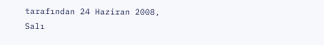tarafından 24 Haziran 2008, Salı